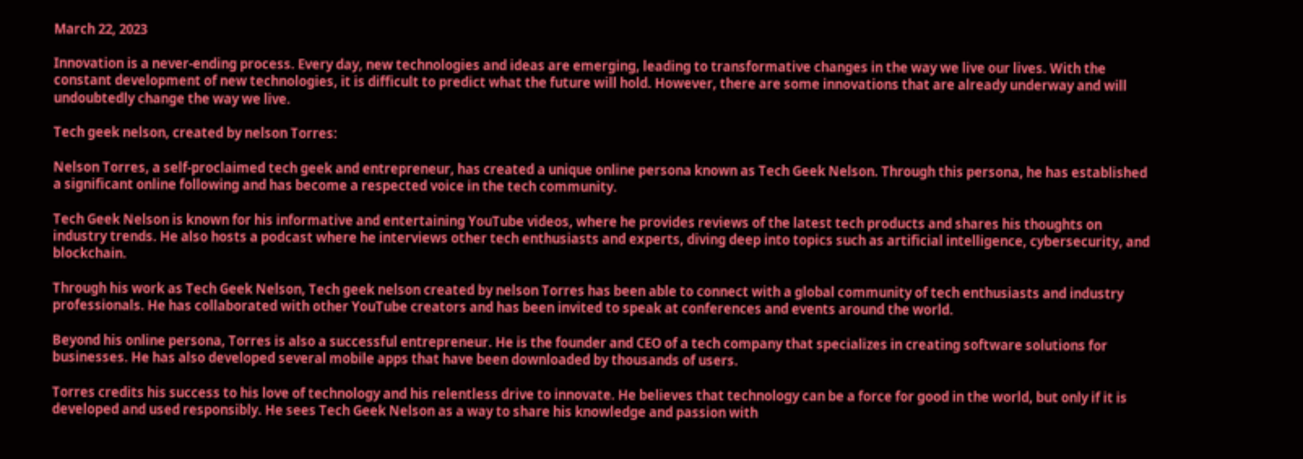March 22, 2023

Innovation is a never-ending process. Every day, new technologies and ideas are emerging, leading to transformative changes in the way we live our lives. With the constant development of new technologies, it is difficult to predict what the future will hold. However, there are some innovations that are already underway and will undoubtedly change the way we live.

Tech geek nelson, created by nelson Torres:

Nelson Torres, a self-proclaimed tech geek and entrepreneur, has created a unique online persona known as Tech Geek Nelson. Through this persona, he has established a significant online following and has become a respected voice in the tech community.

Tech Geek Nelson is known for his informative and entertaining YouTube videos, where he provides reviews of the latest tech products and shares his thoughts on industry trends. He also hosts a podcast where he interviews other tech enthusiasts and experts, diving deep into topics such as artificial intelligence, cybersecurity, and blockchain.

Through his work as Tech Geek Nelson, Tech geek nelson created by nelson Torres has been able to connect with a global community of tech enthusiasts and industry professionals. He has collaborated with other YouTube creators and has been invited to speak at conferences and events around the world.

Beyond his online persona, Torres is also a successful entrepreneur. He is the founder and CEO of a tech company that specializes in creating software solutions for businesses. He has also developed several mobile apps that have been downloaded by thousands of users.

Torres credits his success to his love of technology and his relentless drive to innovate. He believes that technology can be a force for good in the world, but only if it is developed and used responsibly. He sees Tech Geek Nelson as a way to share his knowledge and passion with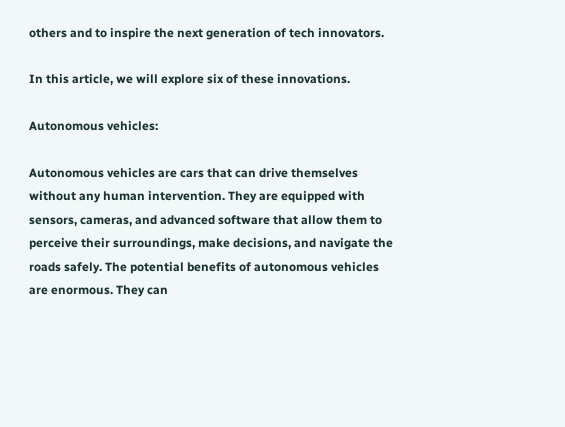others and to inspire the next generation of tech innovators.

In this article, we will explore six of these innovations.

Autonomous vehicles:

Autonomous vehicles are cars that can drive themselves without any human intervention. They are equipped with sensors, cameras, and advanced software that allow them to perceive their surroundings, make decisions, and navigate the roads safely. The potential benefits of autonomous vehicles are enormous. They can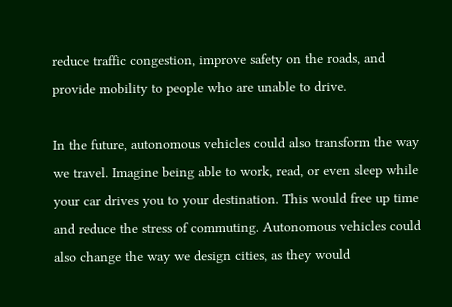reduce traffic congestion, improve safety on the roads, and provide mobility to people who are unable to drive.

In the future, autonomous vehicles could also transform the way we travel. Imagine being able to work, read, or even sleep while your car drives you to your destination. This would free up time and reduce the stress of commuting. Autonomous vehicles could also change the way we design cities, as they would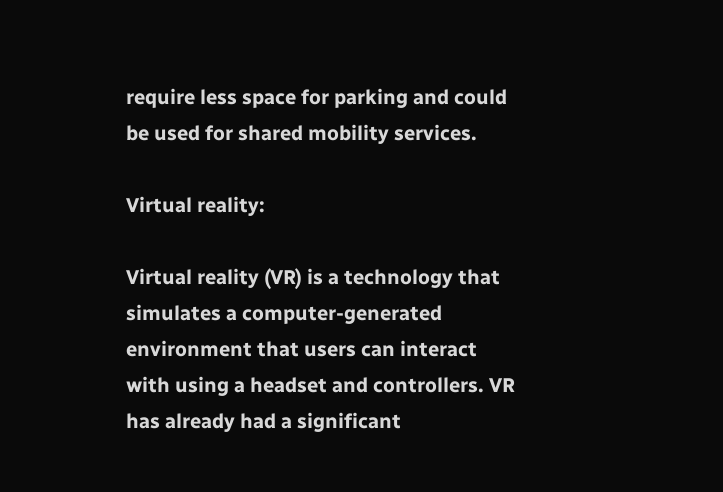require less space for parking and could be used for shared mobility services.

Virtual reality:

Virtual reality (VR) is a technology that simulates a computer-generated environment that users can interact with using a headset and controllers. VR has already had a significant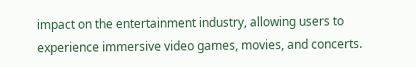impact on the entertainment industry, allowing users to experience immersive video games, movies, and concerts.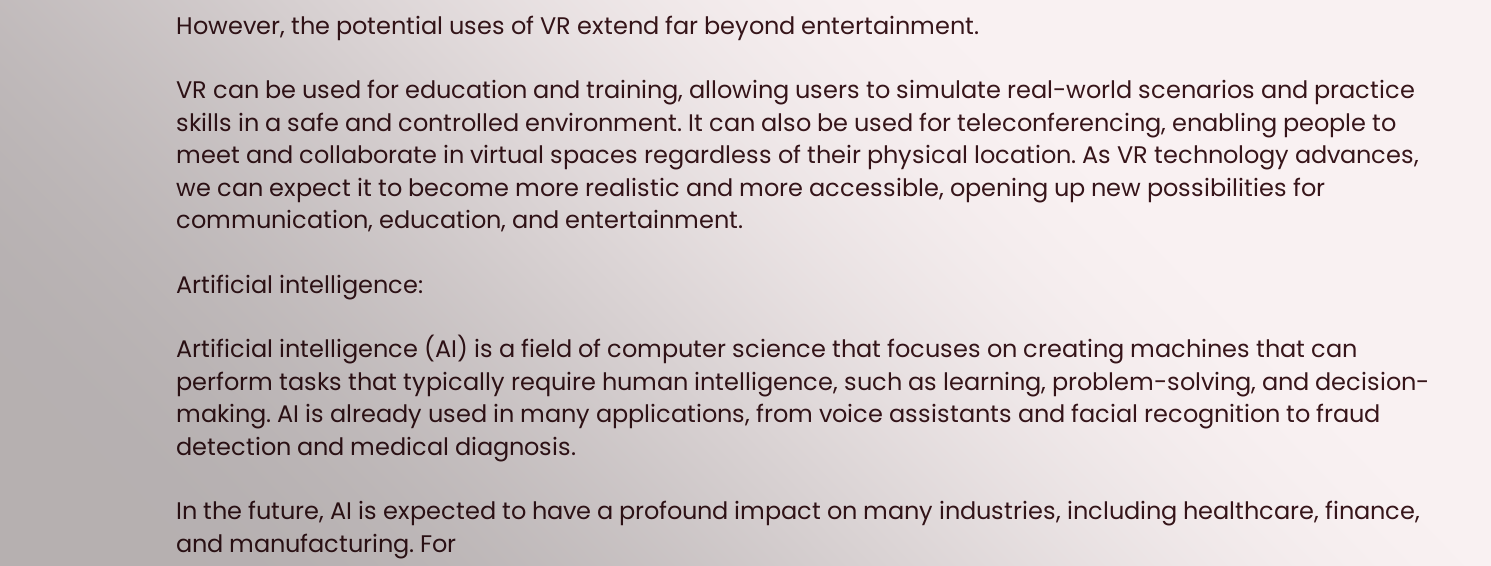However, the potential uses of VR extend far beyond entertainment.

VR can be used for education and training, allowing users to simulate real-world scenarios and practice skills in a safe and controlled environment. It can also be used for teleconferencing, enabling people to meet and collaborate in virtual spaces regardless of their physical location. As VR technology advances, we can expect it to become more realistic and more accessible, opening up new possibilities for communication, education, and entertainment.

Artificial intelligence:

Artificial intelligence (AI) is a field of computer science that focuses on creating machines that can perform tasks that typically require human intelligence, such as learning, problem-solving, and decision-making. AI is already used in many applications, from voice assistants and facial recognition to fraud detection and medical diagnosis.

In the future, AI is expected to have a profound impact on many industries, including healthcare, finance, and manufacturing. For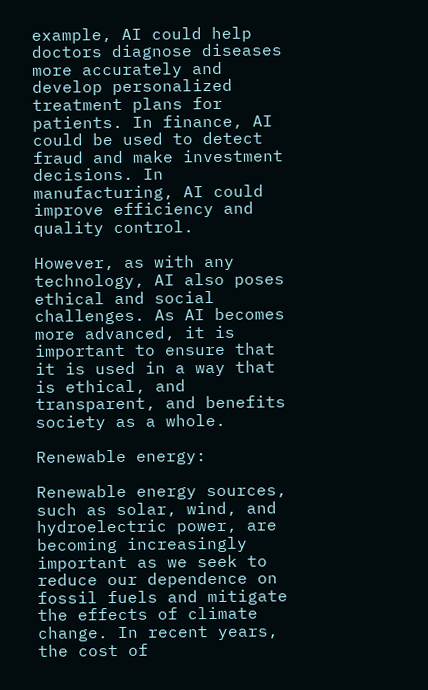example, AI could help doctors diagnose diseases more accurately and develop personalized treatment plans for patients. In finance, AI could be used to detect fraud and make investment decisions. In manufacturing, AI could improve efficiency and quality control.

However, as with any technology, AI also poses ethical and social challenges. As AI becomes more advanced, it is important to ensure that it is used in a way that is ethical, and transparent, and benefits society as a whole.

Renewable energy:

Renewable energy sources, such as solar, wind, and hydroelectric power, are becoming increasingly important as we seek to reduce our dependence on fossil fuels and mitigate the effects of climate change. In recent years, the cost of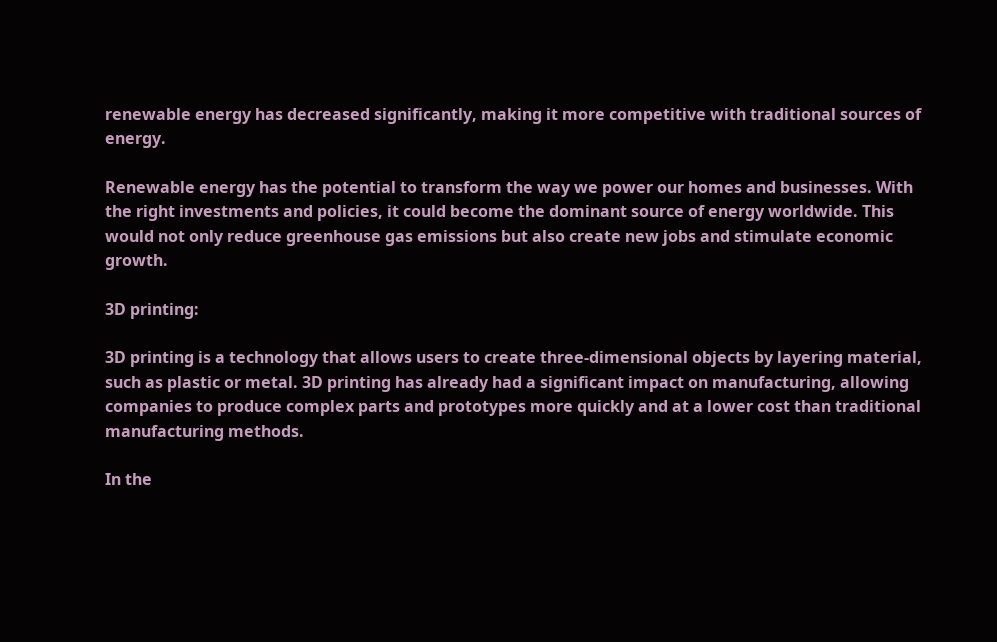renewable energy has decreased significantly, making it more competitive with traditional sources of energy.

Renewable energy has the potential to transform the way we power our homes and businesses. With the right investments and policies, it could become the dominant source of energy worldwide. This would not only reduce greenhouse gas emissions but also create new jobs and stimulate economic growth.

3D printing:

3D printing is a technology that allows users to create three-dimensional objects by layering material, such as plastic or metal. 3D printing has already had a significant impact on manufacturing, allowing companies to produce complex parts and prototypes more quickly and at a lower cost than traditional manufacturing methods.

In the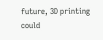future, 3D printing could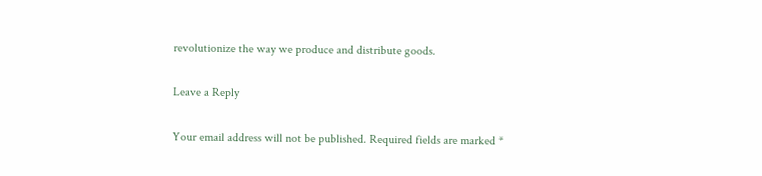revolutionize the way we produce and distribute goods.

Leave a Reply

Your email address will not be published. Required fields are marked *